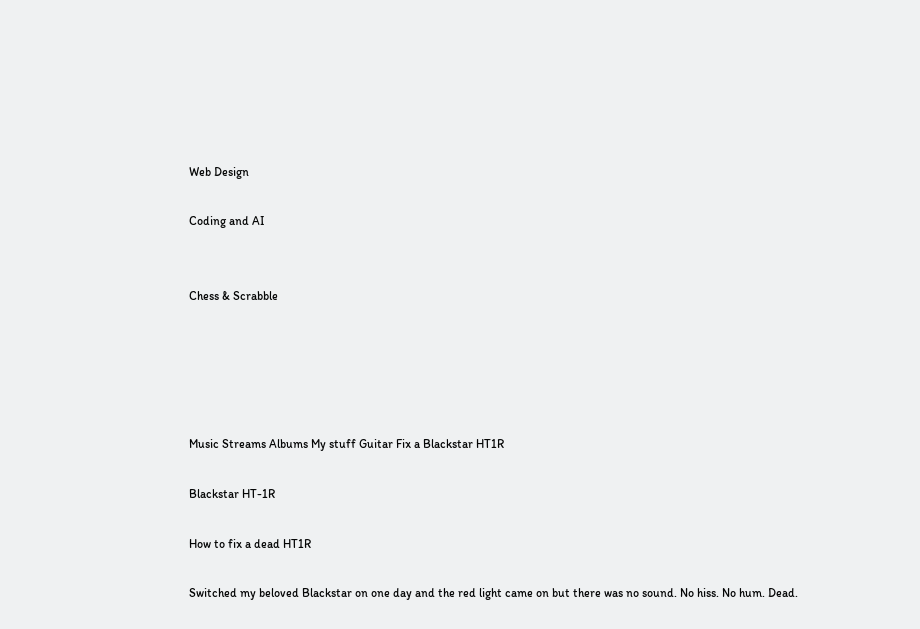Web Design

Coding and AI


Chess & Scrabble





Music Streams Albums My stuff Guitar Fix a Blackstar HT1R

Blackstar HT-1R

How to fix a dead HT1R

Switched my beloved Blackstar on one day and the red light came on but there was no sound. No hiss. No hum. Dead.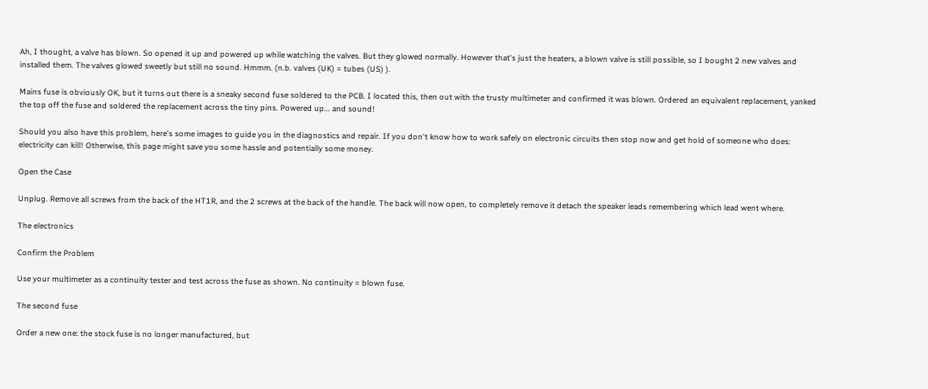Ah, I thought, a valve has blown. So opened it up and powered up while watching the valves. But they glowed normally. However that's just the heaters, a blown valve is still possible, so I bought 2 new valves and installed them. The valves glowed sweetly but still no sound. Hmmm. (n.b. valves (UK) = tubes (US) ).

Mains fuse is obviously OK, but it turns out there is a sneaky second fuse soldered to the PCB. I located this, then out with the trusty multimeter and confirmed it was blown. Ordered an equivalent replacement, yanked the top off the fuse and soldered the replacement across the tiny pins. Powered up... and sound!

Should you also have this problem, here's some images to guide you in the diagnostics and repair. If you don't know how to work safely on electronic circuits then stop now and get hold of someone who does: electricity can kill! Otherwise, this page might save you some hassle and potentially some money.

Open the Case

Unplug. Remove all screws from the back of the HT1R, and the 2 screws at the back of the handle. The back will now open, to completely remove it detach the speaker leads remembering which lead went where.

The electronics

Confirm the Problem

Use your multimeter as a continuity tester and test across the fuse as shown. No continuity = blown fuse.

The second fuse

Order a new one: the stock fuse is no longer manufactured, but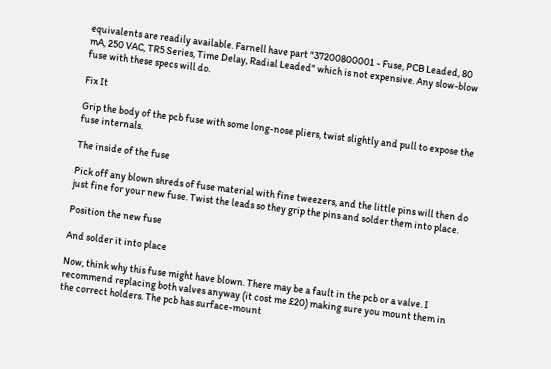equivalents are readily available. Farnell have part "37200800001 - Fuse, PCB Leaded, 80 mA, 250 VAC, TR5 Series, Time Delay, Radial Leaded" which is not expensive. Any slow-blow fuse with these specs will do.

Fix It

Grip the body of the pcb fuse with some long-nose pliers, twist slightly and pull to expose the fuse internals.

The inside of the fuse

Pick off any blown shreds of fuse material with fine tweezers, and the little pins will then do just fine for your new fuse. Twist the leads so they grip the pins and solder them into place.

Position the new fuse

And solder it into place

Now, think why this fuse might have blown. There may be a fault in the pcb or a valve. I recommend replacing both valves anyway (it cost me £20) making sure you mount them in the correct holders. The pcb has surface-mount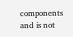components and is not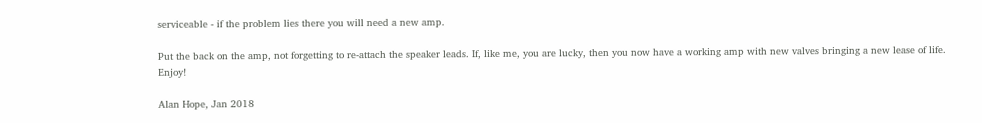serviceable - if the problem lies there you will need a new amp.

Put the back on the amp, not forgetting to re-attach the speaker leads. If, like me, you are lucky, then you now have a working amp with new valves bringing a new lease of life. Enjoy!

Alan Hope, Jan 2018